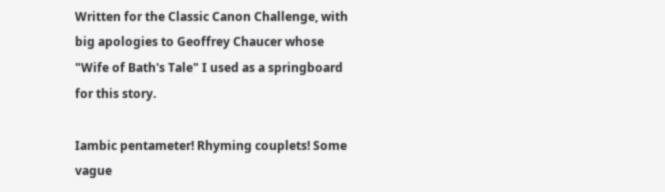Written for the Classic Canon Challenge, with big apologies to Geoffrey Chaucer whose "Wife of Bath's Tale" I used as a springboard for this story.

Iambic pentameter! Rhyming couplets! Some vague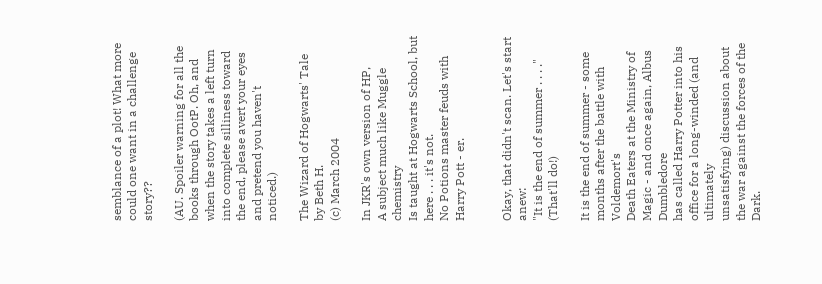semblance of a plot! What more could one want in a challenge story??

(AU. Spoiler warning for all the books through OotP. Oh, and when the story takes a left turn into complete silliness toward the end, please avert your eyes and pretend you haven't noticed.)

The Wizard of Hogwarts' Tale
by Beth H.
(c) March 2004

In JKR's own version of HP,
A subject much like Muggle chemistry
Is taught at Hogwarts School, but here . . . it's not.
No Potions master feuds with Harry Pott - er.


Okay, that didn't scan. Let's start anew:
"It is the end of summer . . . ." (That'll do!)

It is the end of summer - some months after the battle with Voldemort's
Death Eaters at the Ministry of Magic - and once again, Albus Dumbledore
has called Harry Potter into his office for a long-winded (and ultimately
unsatisfying) discussion about the war against the forces of the Dark.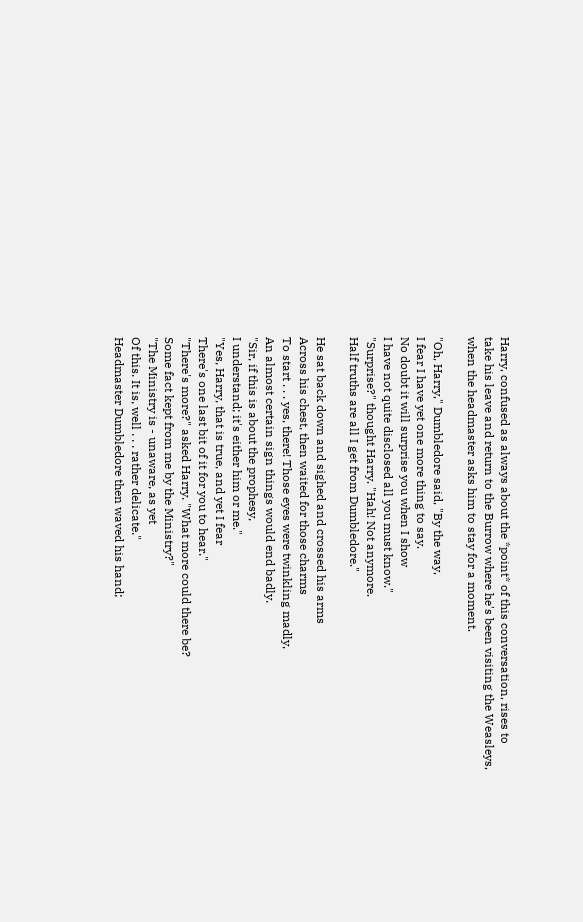Harry, confused as always about the *point* of this conversation, rises to
take his leave and return to the Burrow where he's been visiting the Weasleys,
when the headmaster asks him to stay for a moment.

"Oh, Harry," Dumbledore said, "By the way,
I fear I have yet one more thing to say.
No doubt it will surprise you when I show
I have not quite disclosed all you must know."
"Surprise?" thought Harry. "Hah! Not anymore.
Half truths are all I get from Dumbledore."

He sat back down and sighed and crossed his arms
Across his chest, then waited for those charms
To start . . . yes, there! Those eyes were twinkling madly,
An almost certain sign things would end badly.
"Sir, if this is about the prophesy,
I understand; it's either him or me."
"Yes, Harry, that is true, and yet I fear
There's one last bit of it for you to hear."
"There's more?" asked Harry. "What more could there be?
Some fact kept from me by the Ministry?"
"The Ministry is - unaware, as yet
Of this. It is, well . . . rather delicate."
Headmaster Dumbledore then waved his hand;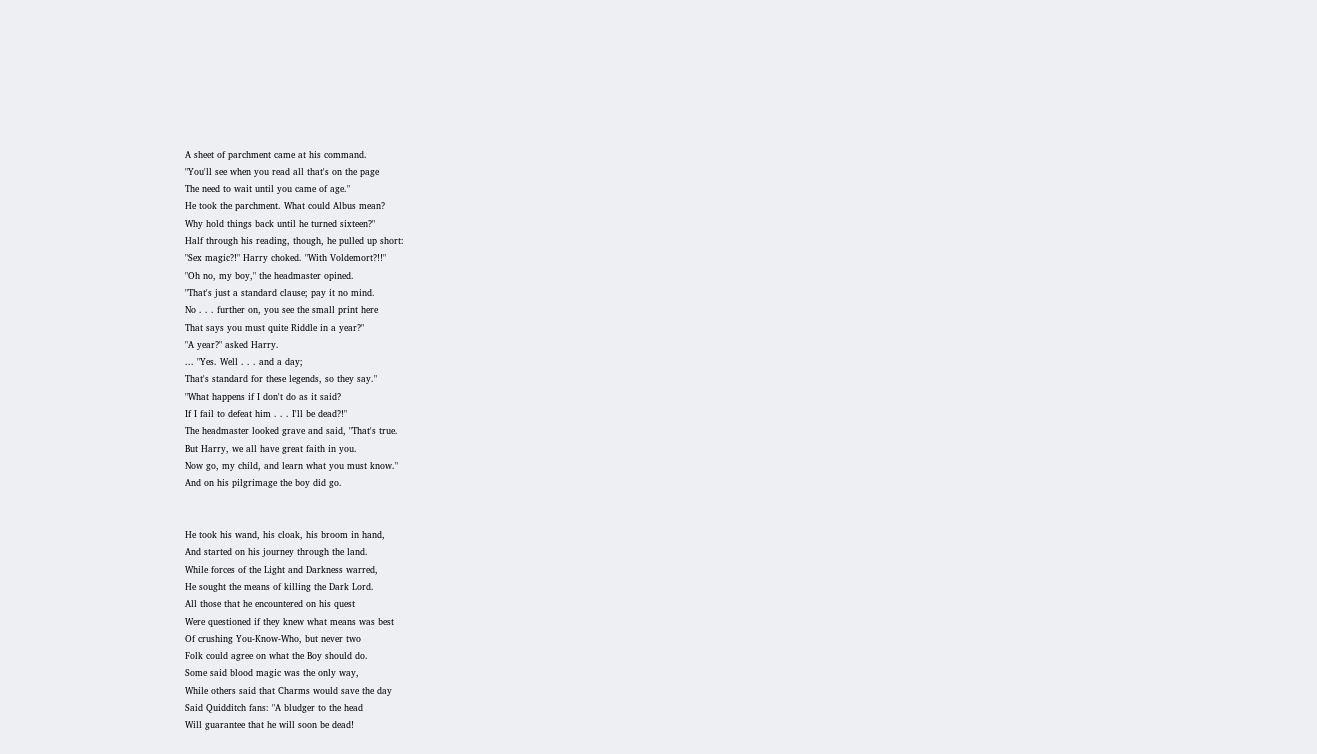A sheet of parchment came at his command.
"You'll see when you read all that's on the page
The need to wait until you came of age."
He took the parchment. What could Albus mean?
Why hold things back until he turned sixteen?"
Half through his reading, though, he pulled up short:
"Sex magic?!" Harry choked. "With Voldemort?!!"
"Oh no, my boy," the headmaster opined.
"That's just a standard clause; pay it no mind.
No . . . further on, you see the small print here
That says you must quite Riddle in a year?"
"A year?" asked Harry.
... "Yes. Well . . . and a day;
That's standard for these legends, so they say."
"What happens if I don't do as it said?
If I fail to defeat him . . . I'll be dead?!"
The headmaster looked grave and said, "That's true.
But Harry, we all have great faith in you.
Now go, my child, and learn what you must know."
And on his pilgrimage the boy did go.


He took his wand, his cloak, his broom in hand,
And started on his journey through the land.
While forces of the Light and Darkness warred,
He sought the means of killing the Dark Lord.
All those that he encountered on his quest
Were questioned if they knew what means was best
Of crushing You-Know-Who, but never two
Folk could agree on what the Boy should do.
Some said blood magic was the only way,
While others said that Charms would save the day
Said Quidditch fans: "A bludger to the head
Will guarantee that he will soon be dead!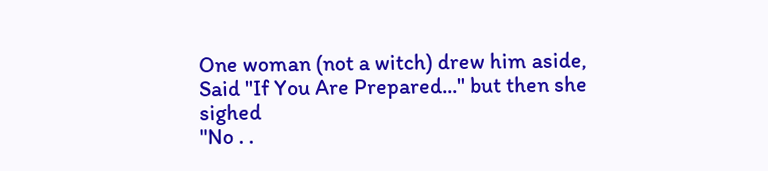One woman (not a witch) drew him aside,
Said "If You Are Prepared..." but then she sighed
"No . .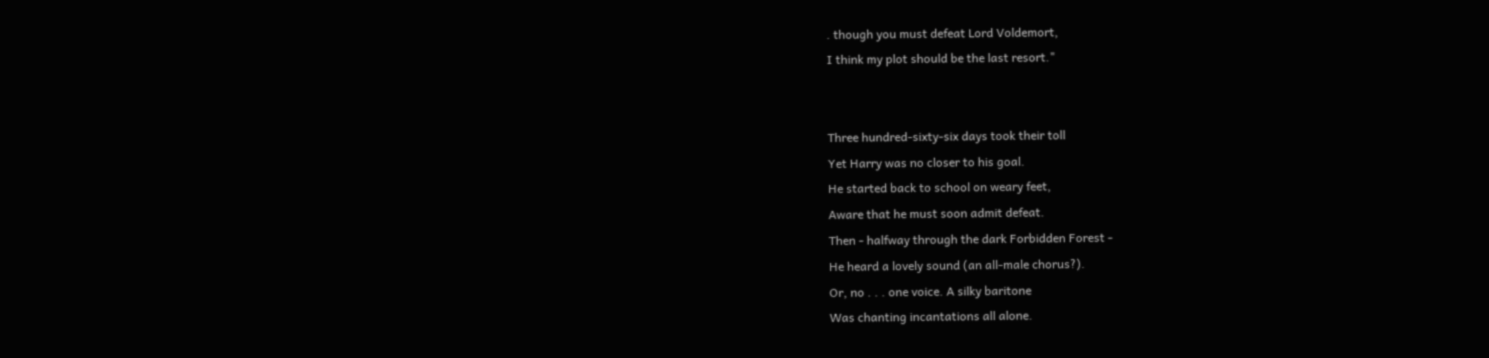. though you must defeat Lord Voldemort,
I think my plot should be the last resort."


Three hundred-sixty-six days took their toll
Yet Harry was no closer to his goal.
He started back to school on weary feet,
Aware that he must soon admit defeat.
Then - halfway through the dark Forbidden Forest -
He heard a lovely sound (an all-male chorus?).
Or, no . . . one voice. A silky baritone
Was chanting incantations all alone.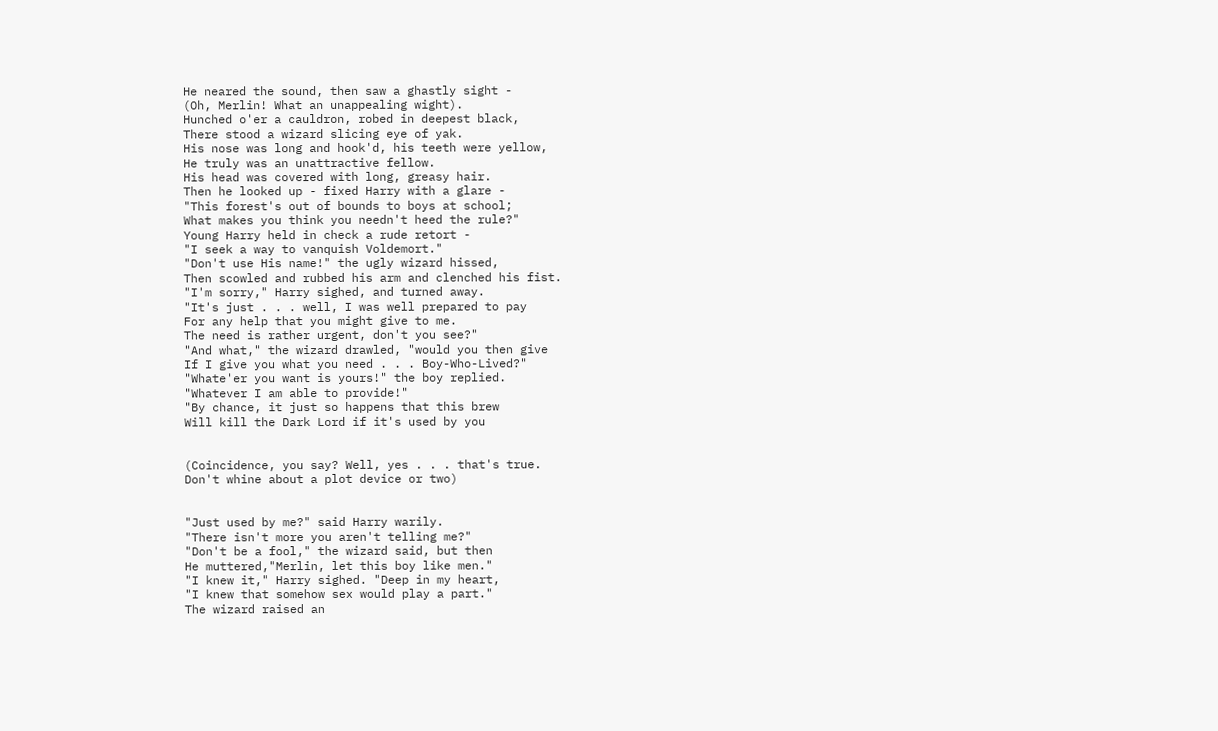He neared the sound, then saw a ghastly sight -
(Oh, Merlin! What an unappealing wight).
Hunched o'er a cauldron, robed in deepest black,
There stood a wizard slicing eye of yak.
His nose was long and hook'd, his teeth were yellow,
He truly was an unattractive fellow.
His head was covered with long, greasy hair.
Then he looked up - fixed Harry with a glare -
"This forest's out of bounds to boys at school;
What makes you think you needn't heed the rule?"
Young Harry held in check a rude retort -
"I seek a way to vanquish Voldemort."
"Don't use His name!" the ugly wizard hissed,
Then scowled and rubbed his arm and clenched his fist.
"I'm sorry," Harry sighed, and turned away.
"It's just . . . well, I was well prepared to pay
For any help that you might give to me.
The need is rather urgent, don't you see?"
"And what," the wizard drawled, "would you then give
If I give you what you need . . . Boy-Who-Lived?"
"Whate'er you want is yours!" the boy replied.
"Whatever I am able to provide!"
"By chance, it just so happens that this brew
Will kill the Dark Lord if it's used by you


(Coincidence, you say? Well, yes . . . that's true.
Don't whine about a plot device or two)


"Just used by me?" said Harry warily.
"There isn't more you aren't telling me?"
"Don't be a fool," the wizard said, but then
He muttered,"Merlin, let this boy like men."
"I knew it," Harry sighed. "Deep in my heart,
"I knew that somehow sex would play a part."
The wizard raised an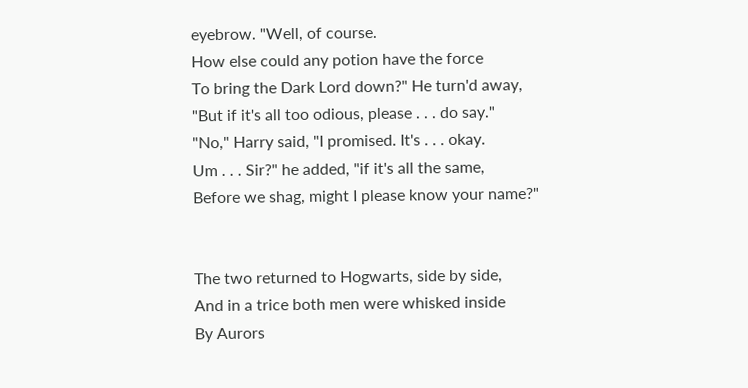eyebrow. "Well, of course.
How else could any potion have the force
To bring the Dark Lord down?" He turn'd away,
"But if it's all too odious, please . . . do say."
"No," Harry said, "I promised. It's . . . okay.
Um . . . Sir?" he added, "if it's all the same,
Before we shag, might I please know your name?"


The two returned to Hogwarts, side by side,
And in a trice both men were whisked inside
By Aurors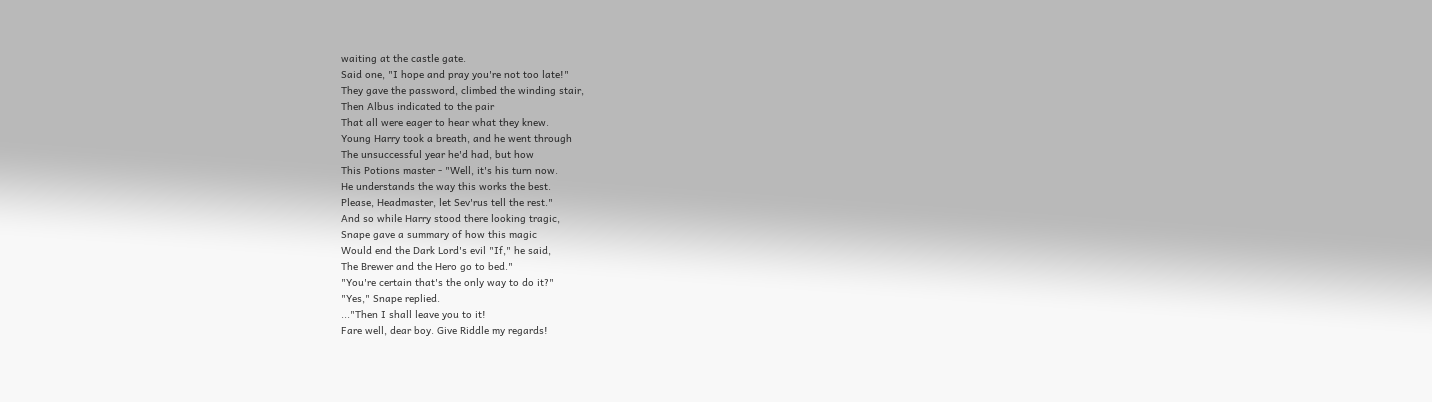waiting at the castle gate.
Said one, "I hope and pray you're not too late!"
They gave the password, climbed the winding stair,
Then Albus indicated to the pair
That all were eager to hear what they knew.
Young Harry took a breath, and he went through
The unsuccessful year he'd had, but how
This Potions master - "Well, it's his turn now.
He understands the way this works the best.
Please, Headmaster, let Sev'rus tell the rest."
And so while Harry stood there looking tragic,
Snape gave a summary of how this magic
Would end the Dark Lord's evil "If," he said,
The Brewer and the Hero go to bed."
"You're certain that's the only way to do it?"
"Yes," Snape replied.
..."Then I shall leave you to it!
Fare well, dear boy. Give Riddle my regards!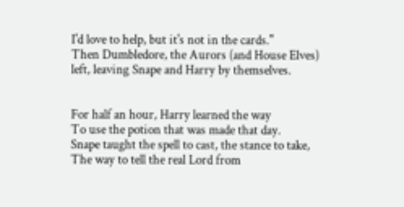I'd love to help, but it's not in the cards."
Then Dumbledore, the Aurors (and House Elves)
left, leaving Snape and Harry by themselves.


For half an hour, Harry learned the way
To use the potion that was made that day.
Snape taught the spell to cast, the stance to take,
The way to tell the real Lord from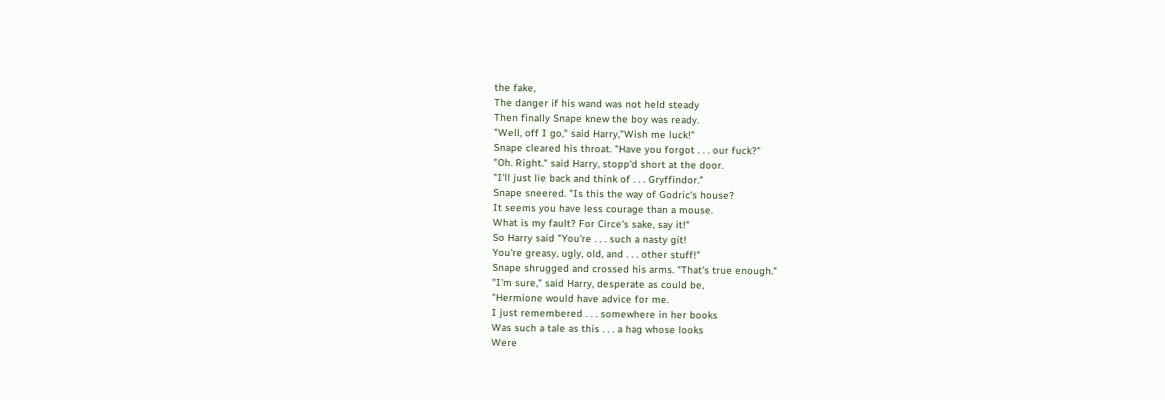the fake,
The danger if his wand was not held steady
Then finally Snape knew the boy was ready.
"Well, off I go," said Harry,"Wish me luck!"
Snape cleared his throat. "Have you forgot . . . our fuck?"
"Oh. Right." said Harry, stopp'd short at the door.
"I'll just lie back and think of . . . Gryffindor."
Snape sneered. "Is this the way of Godric's house?
It seems you have less courage than a mouse.
What is my fault? For Circe's sake, say it!"
So Harry said "You're . . . such a nasty git!
You're greasy, ugly, old, and . . . other stuff!"
Snape shrugged and crossed his arms. "That's true enough."
"I'm sure," said Harry, desperate as could be,
"Hermione would have advice for me.
I just remembered . . . somewhere in her books
Was such a tale as this . . . a hag whose looks
Were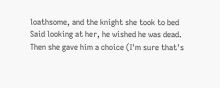loathsome, and the knight she took to bed
Said looking at her, he wished he was dead.
Then she gave him a choice (I'm sure that's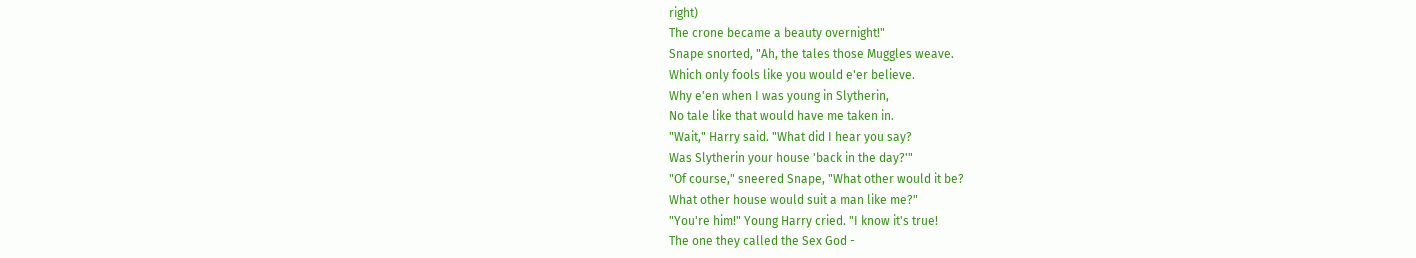right)
The crone became a beauty overnight!"
Snape snorted, "Ah, the tales those Muggles weave.
Which only fools like you would e'er believe.
Why e'en when I was young in Slytherin,
No tale like that would have me taken in.
"Wait," Harry said. "What did I hear you say?
Was Slytherin your house 'back in the day?'"
"Of course," sneered Snape, "What other would it be?
What other house would suit a man like me?"
"You're him!" Young Harry cried. "I know it's true!
The one they called the Sex God -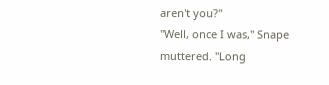aren't you?"
"Well, once I was," Snape muttered. "Long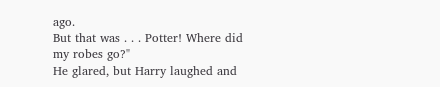ago.
But that was . . . Potter! Where did my robes go?"
He glared, but Harry laughed and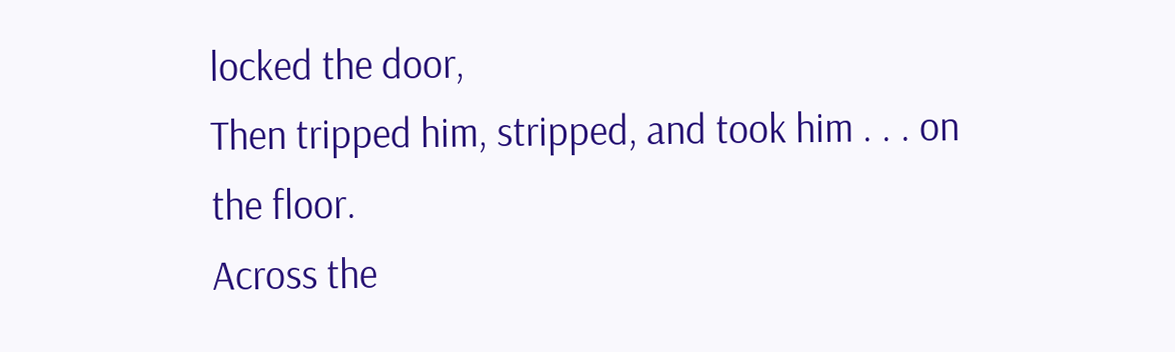locked the door,
Then tripped him, stripped, and took him . . . on the floor.
Across the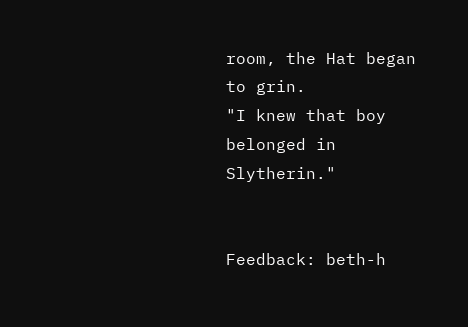room, the Hat began to grin.
"I knew that boy belonged in Slytherin."


Feedback: beth-h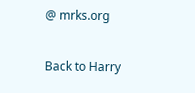@ mrks.org

Back to Harry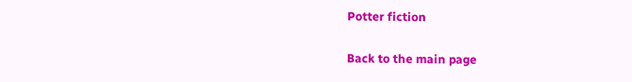Potter fiction

Back to the main page